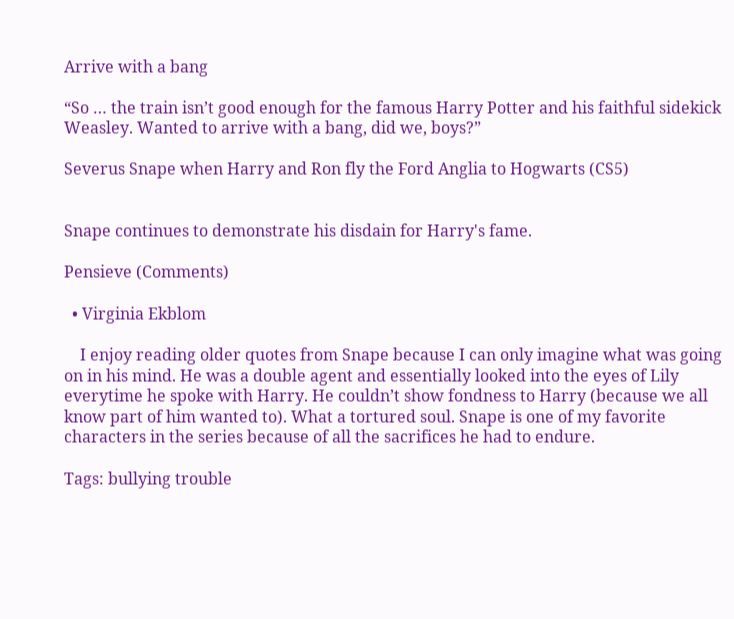Arrive with a bang

“So … the train isn’t good enough for the famous Harry Potter and his faithful sidekick Weasley. Wanted to arrive with a bang, did we, boys?”

Severus Snape when Harry and Ron fly the Ford Anglia to Hogwarts (CS5)


Snape continues to demonstrate his disdain for Harry's fame.

Pensieve (Comments)

  • Virginia Ekblom

    I enjoy reading older quotes from Snape because I can only imagine what was going on in his mind. He was a double agent and essentially looked into the eyes of Lily everytime he spoke with Harry. He couldn’t show fondness to Harry (because we all know part of him wanted to). What a tortured soul. Snape is one of my favorite characters in the series because of all the sacrifices he had to endure.

Tags: bullying trouble